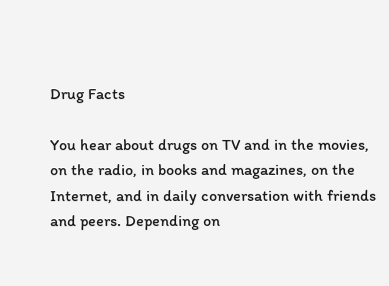Drug Facts

You hear about drugs on TV and in the movies, on the radio, in books and magazines, on the Internet, and in daily conversation with friends and peers. Depending on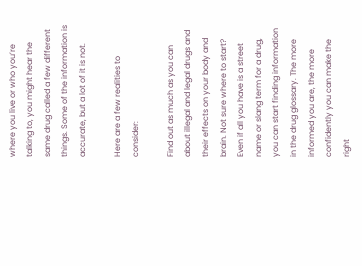where you live or who you’re talking to, you might hear the same drug called a few different things. Some of the information is accurate, but a lot of it is not.

Here are a few realities to consider:

Find out as much as you can about illegal and legal drugs and their effects on your body and brain. Not sure where to start? Even if all you have is a street name or slang term for a drug, you can start finding information in the drug glossary. The more informed you are, the more confidently you can make the right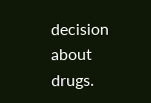decision about drugs.